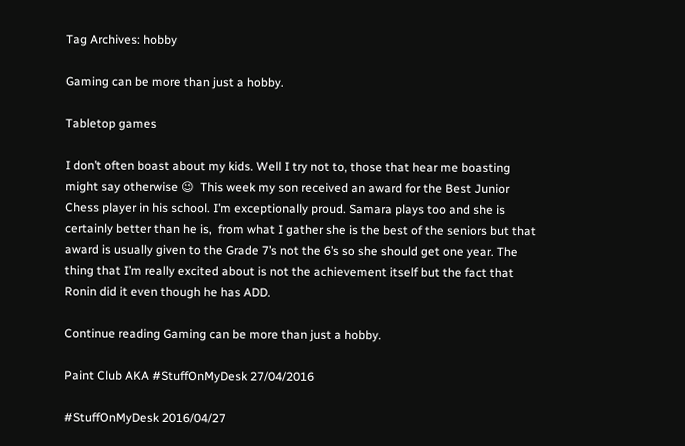Tag Archives: hobby

Gaming can be more than just a hobby.

Tabletop games

I don’t often boast about my kids. Well I try not to, those that hear me boasting might say otherwise 😉  This week my son received an award for the Best Junior Chess player in his school. I’m exceptionally proud. Samara plays too and she is certainly better than he is,  from what I gather she is the best of the seniors but that award is usually given to the Grade 7’s not the 6’s so she should get one year. The thing that I’m really excited about is not the achievement itself but the fact that Ronin did it even though he has ADD.

Continue reading Gaming can be more than just a hobby.

Paint Club AKA #StuffOnMyDesk 27/04/2016

#StuffOnMyDesk 2016/04/27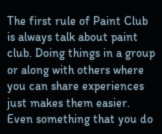The first rule of Paint Club is always talk about paint club. Doing things in a group or along with others where you can share experiences just makes them easier. Even something that you do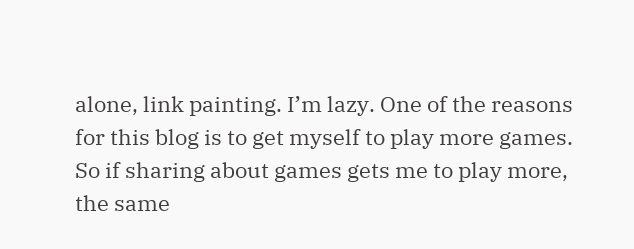alone, link painting. I’m lazy. One of the reasons for this blog is to get myself to play more games. So if sharing about games gets me to play more, the same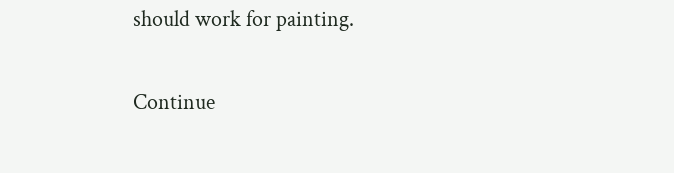should work for painting.

Continue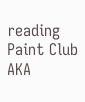reading Paint Club AKA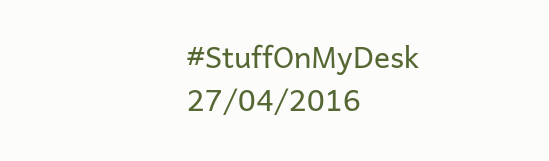#StuffOnMyDesk 27/04/2016